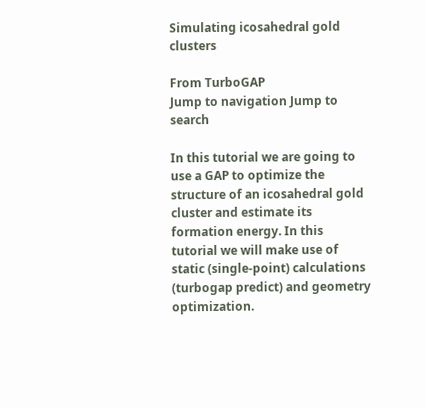Simulating icosahedral gold clusters

From TurboGAP
Jump to navigation Jump to search

In this tutorial we are going to use a GAP to optimize the structure of an icosahedral gold cluster and estimate its formation energy. In this tutorial we will make use of static (single-point) calculations (turbogap predict) and geometry optimization.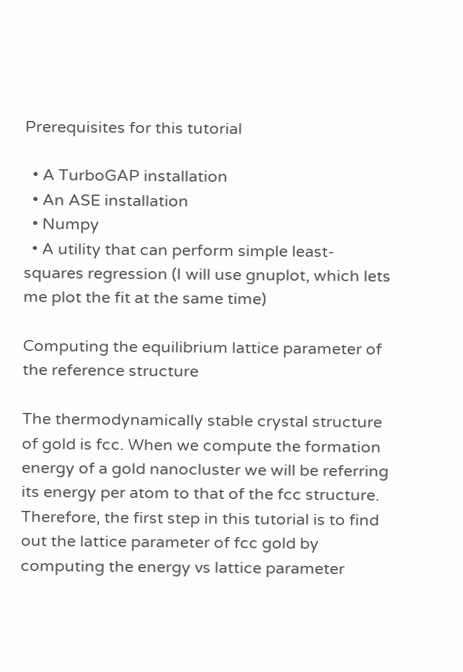Prerequisites for this tutorial

  • A TurboGAP installation
  • An ASE installation
  • Numpy
  • A utility that can perform simple least-squares regression (I will use gnuplot, which lets me plot the fit at the same time)

Computing the equilibrium lattice parameter of the reference structure

The thermodynamically stable crystal structure of gold is fcc. When we compute the formation energy of a gold nanocluster we will be referring its energy per atom to that of the fcc structure. Therefore, the first step in this tutorial is to find out the lattice parameter of fcc gold by computing the energy vs lattice parameter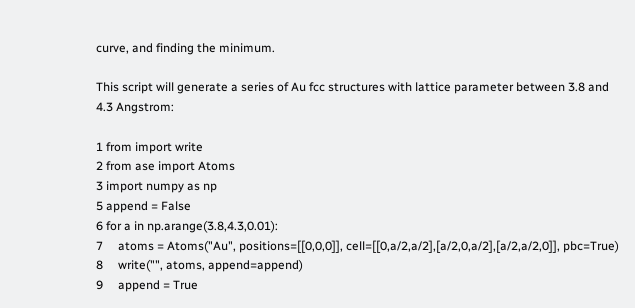curve, and finding the minimum.

This script will generate a series of Au fcc structures with lattice parameter between 3.8 and 4.3 Angstrom:

1 from import write
2 from ase import Atoms
3 import numpy as np
5 append = False
6 for a in np.arange(3.8,4.3,0.01):
7     atoms = Atoms("Au", positions=[[0,0,0]], cell=[[0,a/2,a/2],[a/2,0,a/2],[a/2,a/2,0]], pbc=True)
8     write("", atoms, append=append)
9     append = True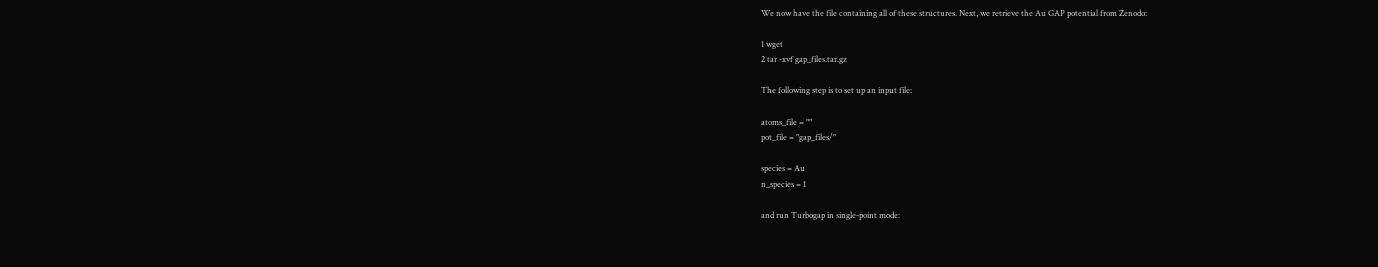We now have the file containing all of these structures. Next, we retrieve the Au GAP potential from Zenodo:

1 wget
2 tar -xvf gap_files.tar.gz

The following step is to set up an input file:

atoms_file = ""
pot_file = "gap_files/"

species = Au
n_species = 1

and run Turbogap in single-point mode: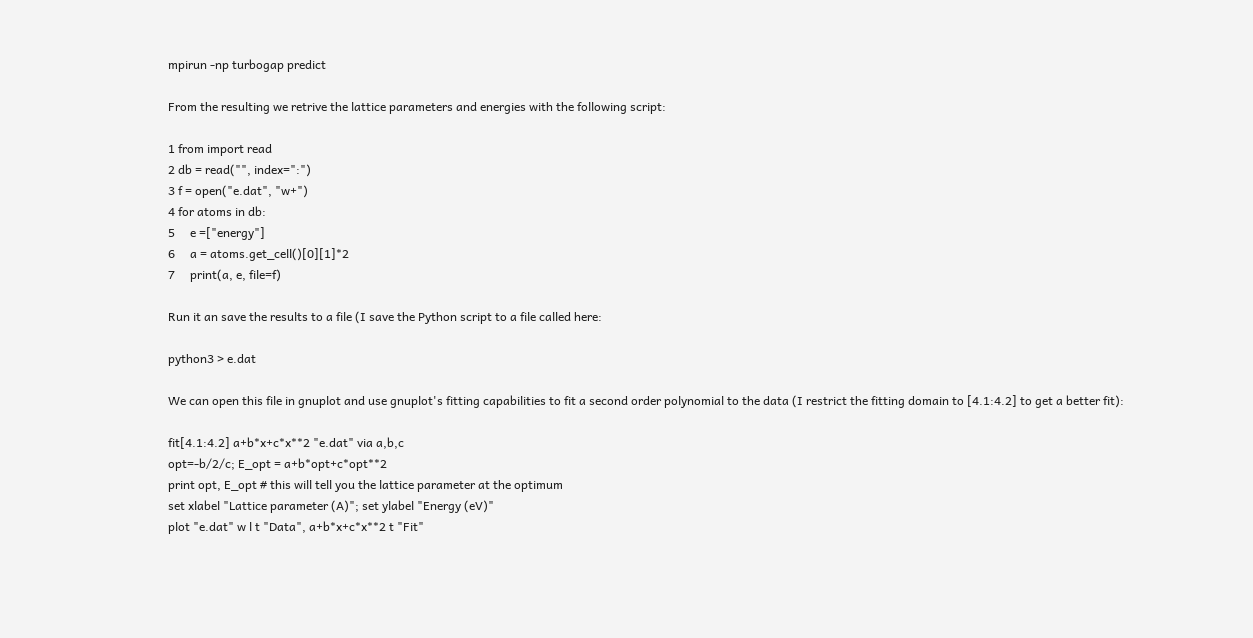mpirun -np turbogap predict

From the resulting we retrive the lattice parameters and energies with the following script:

1 from import read
2 db = read("", index=":")
3 f = open("e.dat", "w+")
4 for atoms in db:
5     e =["energy"]
6     a = atoms.get_cell()[0][1]*2
7     print(a, e, file=f)

Run it an save the results to a file (I save the Python script to a file called here:

python3 > e.dat

We can open this file in gnuplot and use gnuplot's fitting capabilities to fit a second order polynomial to the data (I restrict the fitting domain to [4.1:4.2] to get a better fit):

fit[4.1:4.2] a+b*x+c*x**2 "e.dat" via a,b,c
opt=-b/2/c; E_opt = a+b*opt+c*opt**2
print opt, E_opt # this will tell you the lattice parameter at the optimum
set xlabel "Lattice parameter (A)"; set ylabel "Energy (eV)"
plot "e.dat" w l t "Data", a+b*x+c*x**2 t "Fit"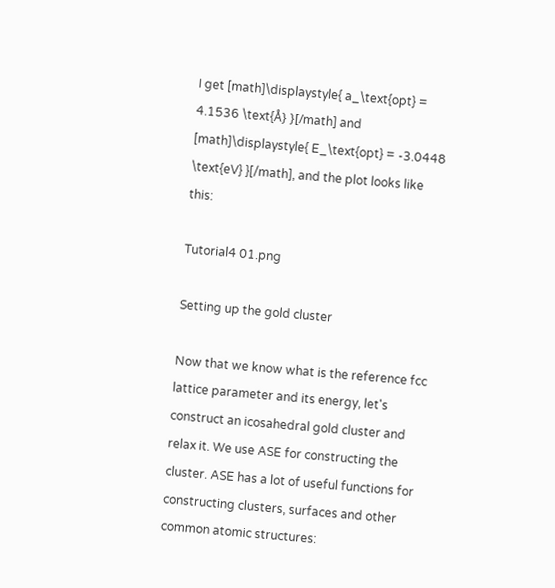I get [math]\displaystyle{ a_\text{opt} = 4.1536 \text{Å} }[/math] and [math]\displaystyle{ E_\text{opt} = -3.0448 \text{eV} }[/math], and the plot looks like this:

Tutorial4 01.png

Setting up the gold cluster

Now that we know what is the reference fcc lattice parameter and its energy, let's construct an icosahedral gold cluster and relax it. We use ASE for constructing the cluster. ASE has a lot of useful functions for constructing clusters, surfaces and other common atomic structures: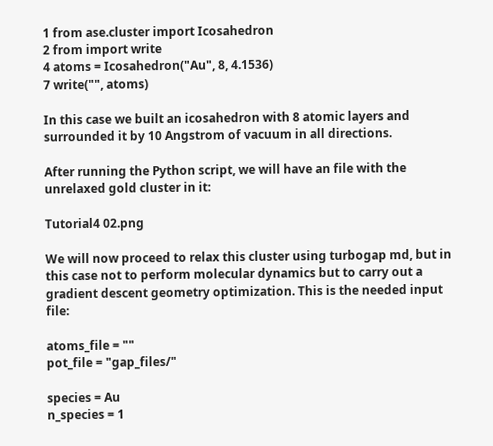1 from ase.cluster import Icosahedron
2 from import write
4 atoms = Icosahedron("Au", 8, 4.1536)
7 write("", atoms)

In this case we built an icosahedron with 8 atomic layers and surrounded it by 10 Angstrom of vacuum in all directions.

After running the Python script, we will have an file with the unrelaxed gold cluster in it:

Tutorial4 02.png

We will now proceed to relax this cluster using turbogap md, but in this case not to perform molecular dynamics but to carry out a gradient descent geometry optimization. This is the needed input file:

atoms_file = ""
pot_file = "gap_files/"

species = Au
n_species = 1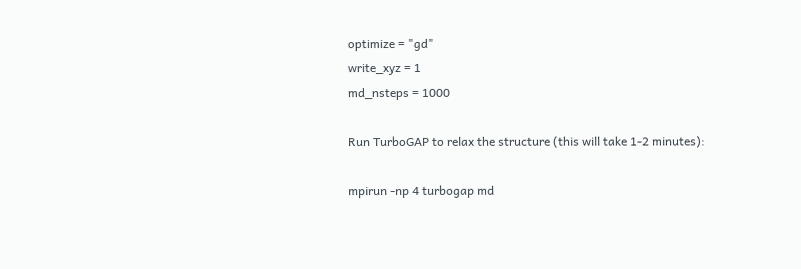optimize = "gd"
write_xyz = 1
md_nsteps = 1000

Run TurboGAP to relax the structure (this will take 1-2 minutes):

mpirun -np 4 turbogap md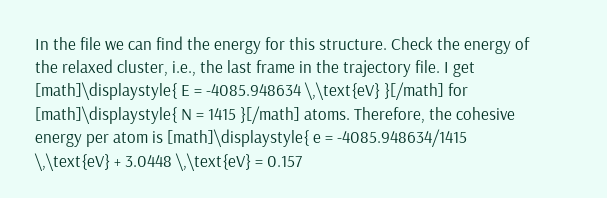In the file we can find the energy for this structure. Check the energy of the relaxed cluster, i.e., the last frame in the trajectory file. I get [math]\displaystyle{ E = -4085.948634 \,\text{eV} }[/math] for [math]\displaystyle{ N = 1415 }[/math] atoms. Therefore, the cohesive energy per atom is [math]\displaystyle{ e = -4085.948634/1415 \,\text{eV} + 3.0448 \,\text{eV} = 0.157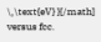\,\text{eV} }[/math] versus fcc.